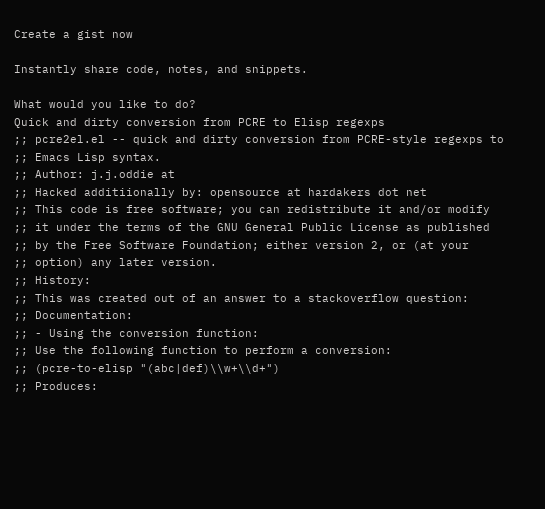Create a gist now

Instantly share code, notes, and snippets.

What would you like to do?
Quick and dirty conversion from PCRE to Elisp regexps
;; pcre2el.el -- quick and dirty conversion from PCRE-style regexps to
;; Emacs Lisp syntax.
;; Author: j.j.oddie at
;; Hacked additiionally by: opensource at hardakers dot net
;; This code is free software; you can redistribute it and/or modify
;; it under the terms of the GNU General Public License as published
;; by the Free Software Foundation; either version 2, or (at your
;; option) any later version.
;; History:
;; This was created out of an answer to a stackoverflow question:
;; Documentation:
;; - Using the conversion function:
;; Use the following function to perform a conversion:
;; (pcre-to-elisp "(abc|def)\\w+\\d+")
;; Produces: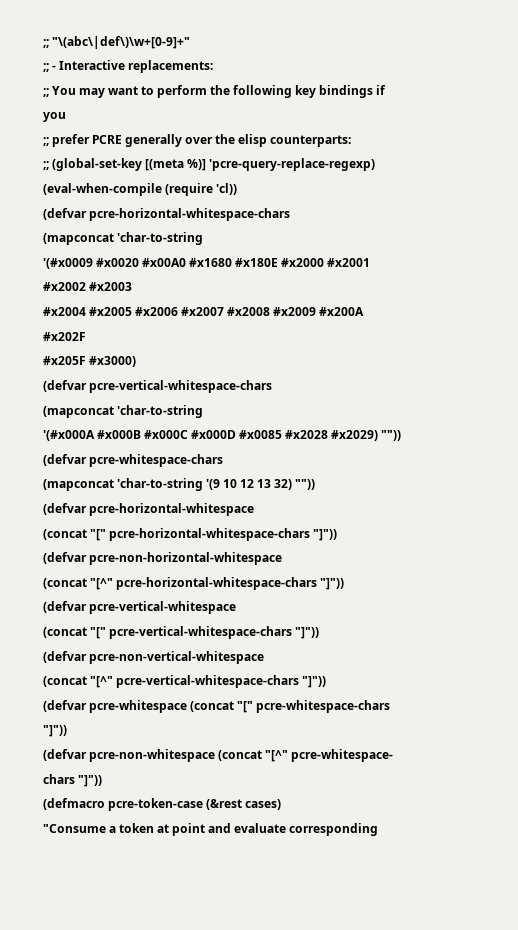;; "\(abc\|def\)\w+[0-9]+"
;; - Interactive replacements:
;; You may want to perform the following key bindings if you
;; prefer PCRE generally over the elisp counterparts:
;; (global-set-key [(meta %)] 'pcre-query-replace-regexp)
(eval-when-compile (require 'cl))
(defvar pcre-horizontal-whitespace-chars
(mapconcat 'char-to-string
'(#x0009 #x0020 #x00A0 #x1680 #x180E #x2000 #x2001 #x2002 #x2003
#x2004 #x2005 #x2006 #x2007 #x2008 #x2009 #x200A #x202F
#x205F #x3000)
(defvar pcre-vertical-whitespace-chars
(mapconcat 'char-to-string
'(#x000A #x000B #x000C #x000D #x0085 #x2028 #x2029) ""))
(defvar pcre-whitespace-chars
(mapconcat 'char-to-string '(9 10 12 13 32) ""))
(defvar pcre-horizontal-whitespace
(concat "[" pcre-horizontal-whitespace-chars "]"))
(defvar pcre-non-horizontal-whitespace
(concat "[^" pcre-horizontal-whitespace-chars "]"))
(defvar pcre-vertical-whitespace
(concat "[" pcre-vertical-whitespace-chars "]"))
(defvar pcre-non-vertical-whitespace
(concat "[^" pcre-vertical-whitespace-chars "]"))
(defvar pcre-whitespace (concat "[" pcre-whitespace-chars "]"))
(defvar pcre-non-whitespace (concat "[^" pcre-whitespace-chars "]"))
(defmacro pcre-token-case (&rest cases)
"Consume a token at point and evaluate corresponding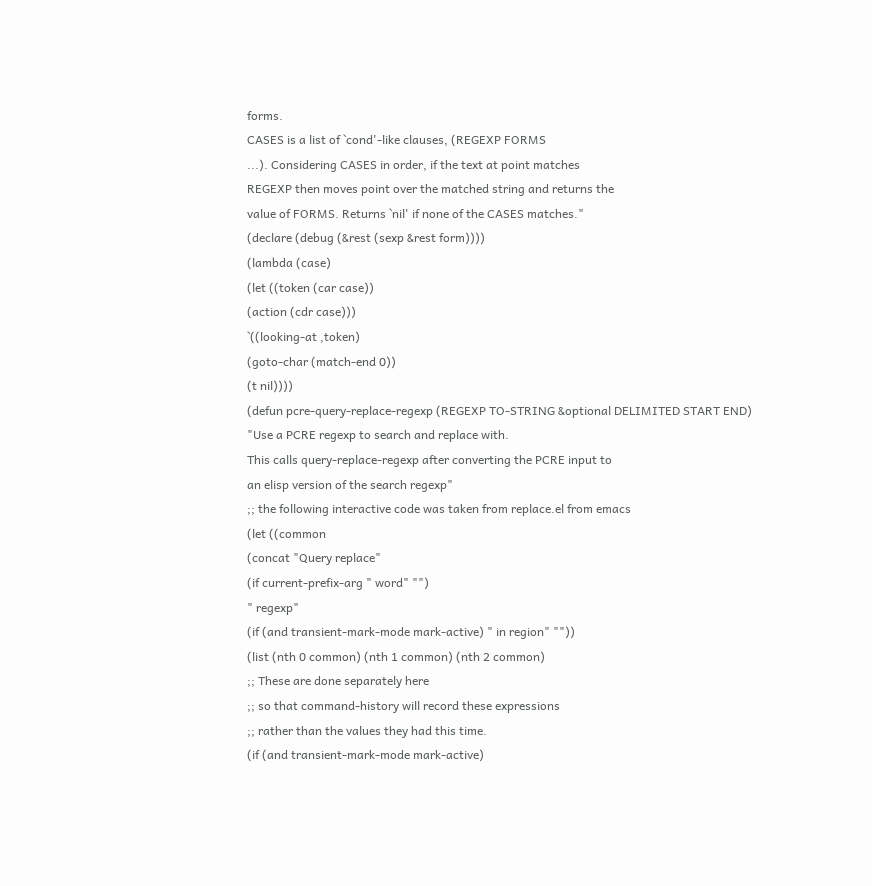forms.
CASES is a list of `cond'-like clauses, (REGEXP FORMS
...). Considering CASES in order, if the text at point matches
REGEXP then moves point over the matched string and returns the
value of FORMS. Returns `nil' if none of the CASES matches."
(declare (debug (&rest (sexp &rest form))))
(lambda (case)
(let ((token (car case))
(action (cdr case)))
`((looking-at ,token)
(goto-char (match-end 0))
(t nil))))
(defun pcre-query-replace-regexp (REGEXP TO-STRING &optional DELIMITED START END)
"Use a PCRE regexp to search and replace with.
This calls query-replace-regexp after converting the PCRE input to
an elisp version of the search regexp"
;; the following interactive code was taken from replace.el from emacs
(let ((common
(concat "Query replace"
(if current-prefix-arg " word" "")
" regexp"
(if (and transient-mark-mode mark-active) " in region" ""))
(list (nth 0 common) (nth 1 common) (nth 2 common)
;; These are done separately here
;; so that command-history will record these expressions
;; rather than the values they had this time.
(if (and transient-mark-mode mark-active)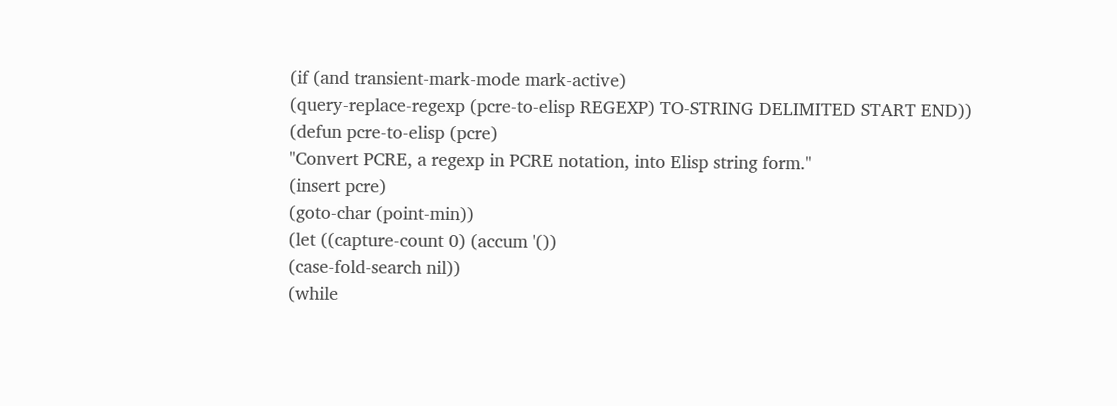(if (and transient-mark-mode mark-active)
(query-replace-regexp (pcre-to-elisp REGEXP) TO-STRING DELIMITED START END))
(defun pcre-to-elisp (pcre)
"Convert PCRE, a regexp in PCRE notation, into Elisp string form."
(insert pcre)
(goto-char (point-min))
(let ((capture-count 0) (accum '())
(case-fold-search nil))
(while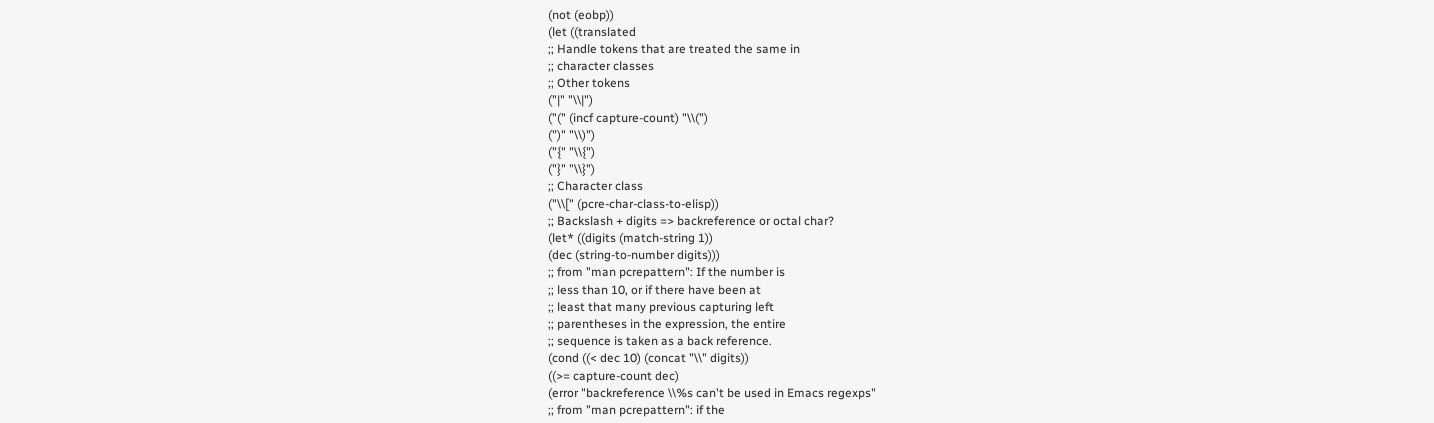(not (eobp))
(let ((translated
;; Handle tokens that are treated the same in
;; character classes
;; Other tokens
("|" "\\|")
("(" (incf capture-count) "\\(")
(")" "\\)")
("{" "\\{")
("}" "\\}")
;; Character class
("\\[" (pcre-char-class-to-elisp))
;; Backslash + digits => backreference or octal char?
(let* ((digits (match-string 1))
(dec (string-to-number digits)))
;; from "man pcrepattern": If the number is
;; less than 10, or if there have been at
;; least that many previous capturing left
;; parentheses in the expression, the entire
;; sequence is taken as a back reference.
(cond ((< dec 10) (concat "\\" digits))
((>= capture-count dec)
(error "backreference \\%s can't be used in Emacs regexps"
;; from "man pcrepattern": if the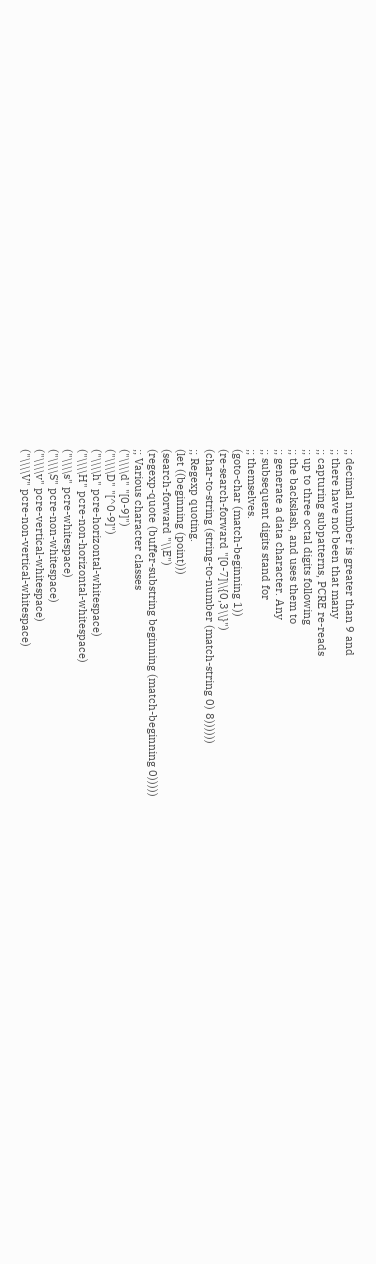;; decimal number is greater than 9 and
;; there have not been that many
;; capturing subpatterns, PCRE re-reads
;; up to three octal digits following
;; the backslash, and uses them to
;; generate a data character. Any
;; subsequent digits stand for
;; themselves.
(goto-char (match-beginning 1))
(re-search-forward "[0-7]\\{0,3\\}")
(char-to-string (string-to-number (match-string 0) 8))))))
;; Regexp quoting.
(let ((beginning (point)))
(search-forward "\\E")
(regexp-quote (buffer-substring beginning (match-beginning 0)))))
;; Various character classes
("\\\\d" "[0-9]")
("\\\\D" "[^0-9]")
("\\\\h" pcre-horizontal-whitespace)
("\\\\H" pcre-non-horizontal-whitespace)
("\\\\s" pcre-whitespace)
("\\\\S" pcre-non-whitespace)
("\\\\v" pcre-vertical-whitespace)
("\\\\V" pcre-non-vertical-whitespace)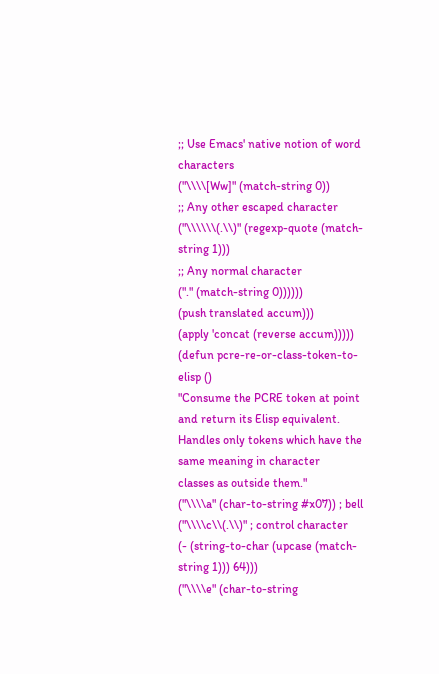;; Use Emacs' native notion of word characters
("\\\\[Ww]" (match-string 0))
;; Any other escaped character
("\\\\\\(.\\)" (regexp-quote (match-string 1)))
;; Any normal character
("." (match-string 0))))))
(push translated accum)))
(apply 'concat (reverse accum)))))
(defun pcre-re-or-class-token-to-elisp ()
"Consume the PCRE token at point and return its Elisp equivalent.
Handles only tokens which have the same meaning in character
classes as outside them."
("\\\\a" (char-to-string #x07)) ; bell
("\\\\c\\(.\\)" ; control character
(- (string-to-char (upcase (match-string 1))) 64)))
("\\\\e" (char-to-string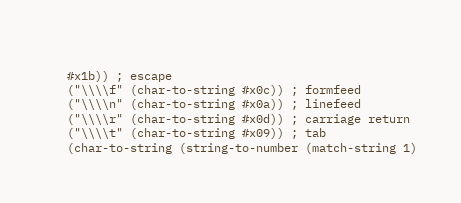#x1b)) ; escape
("\\\\f" (char-to-string #x0c)) ; formfeed
("\\\\n" (char-to-string #x0a)) ; linefeed
("\\\\r" (char-to-string #x0d)) ; carriage return
("\\\\t" (char-to-string #x09)) ; tab
(char-to-string (string-to-number (match-string 1)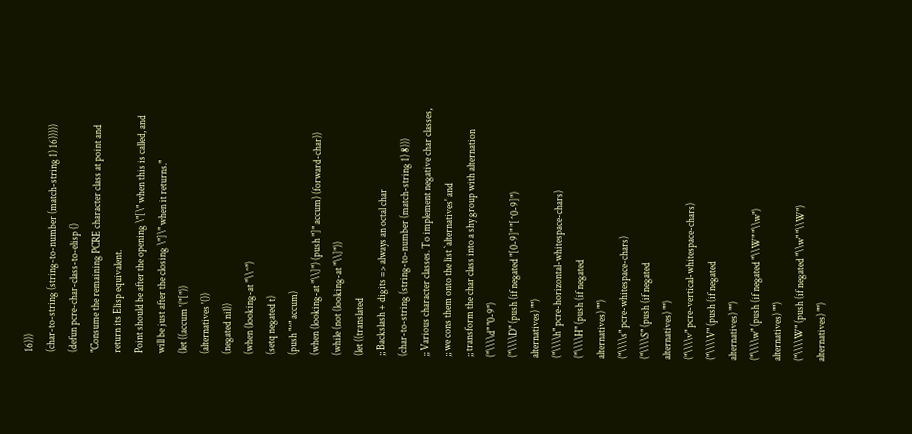16)))
(char-to-string (string-to-number (match-string 1) 16)))))
(defun pcre-char-class-to-elisp ()
"Consume the remaining PCRE character class at point and return its Elisp equivalent.
Point should be after the opening \"[\" when this is called, and
will be just after the closing \"]\" when it returns."
(let ((accum '("["))
(alternatives '())
(negated nil))
(when (looking-at "\\^")
(setq negated t)
(push "^" accum)
(when (looking-at "\\]") (push "]" accum) (forward-char))
(while (not (looking-at "\\]"))
(let ((translated
;; Backslash + digits => always an octal char
(char-to-string (string-to-number (match-string 1) 8)))
;; Various character classes. To implement negative char classes,
;; we cons them onto the list `alternatives' and
;; transform the char class into a shy group with alternation
("\\\\d" "0-9")
("\\\\D" (push (if negated "[0-9]" "[^0-9]")
alternatives) "")
("\\\\h" pcre-horizontal-whitespace-chars)
("\\\\H" (push (if negated
alternatives) "")
("\\\\s" pcre-whitespace-chars)
("\\\\S" (push (if negated
alternatives) "")
("\\\\v" pcre-vertical-whitespace-chars)
("\\\\V" (push (if negated
alternatives) "")
("\\\\w" (push (if negated "\\W" "\\w")
alternatives) "")
("\\\\W" (push (if negated "\\w" "\\W")
alternatives) "")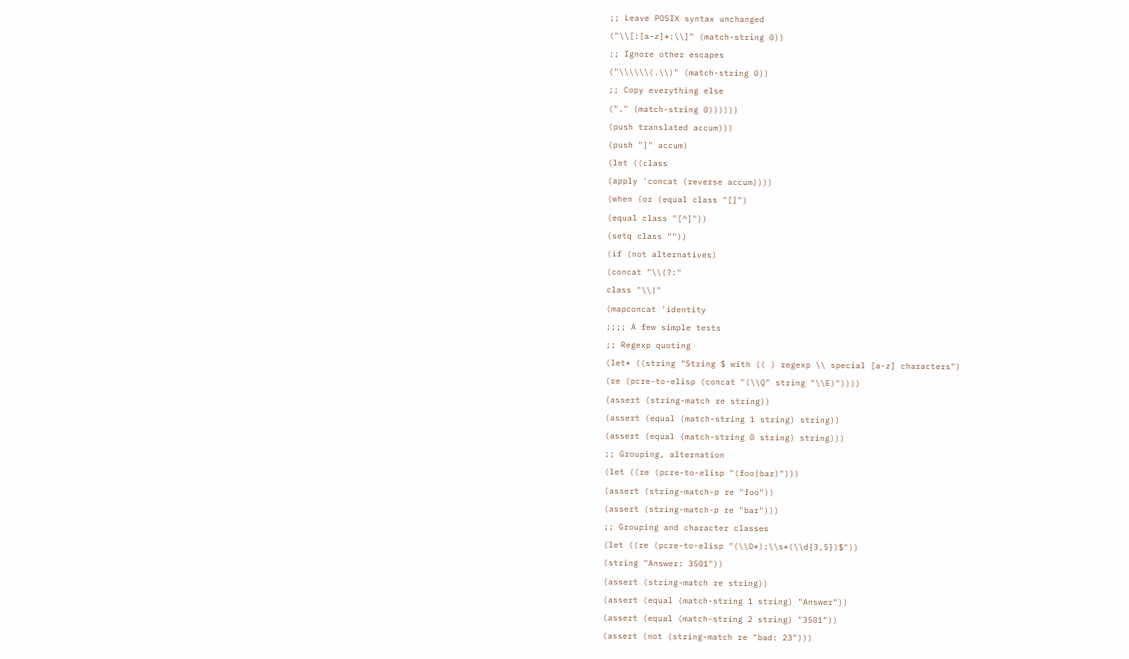;; Leave POSIX syntax unchanged
("\\[:[a-z]*:\\]" (match-string 0))
;; Ignore other escapes
("\\\\\\(.\\)" (match-string 0))
;; Copy everything else
("." (match-string 0))))))
(push translated accum)))
(push "]" accum)
(let ((class
(apply 'concat (reverse accum))))
(when (or (equal class "[]")
(equal class "[^]"))
(setq class ""))
(if (not alternatives)
(concat "\\(?:"
class "\\|"
(mapconcat 'identity
;;;; A few simple tests
;; Regexp quoting
(let* ((string "String $ with (( ) regexp \\ special [a-z] characters")
(re (pcre-to-elisp (concat "(\\Q" string "\\E)"))))
(assert (string-match re string))
(assert (equal (match-string 1 string) string))
(assert (equal (match-string 0 string) string)))
;; Grouping, alternation
(let ((re (pcre-to-elisp "(foo|bar)")))
(assert (string-match-p re "foo"))
(assert (string-match-p re "bar")))
;; Grouping and character classes
(let ((re (pcre-to-elisp "(\\D*):\\s*(\\d{3,5})$"))
(string "Answer: 3501"))
(assert (string-match re string))
(assert (equal (match-string 1 string) "Answer"))
(assert (equal (match-string 2 string) "3501"))
(assert (not (string-match re "bad: 23")))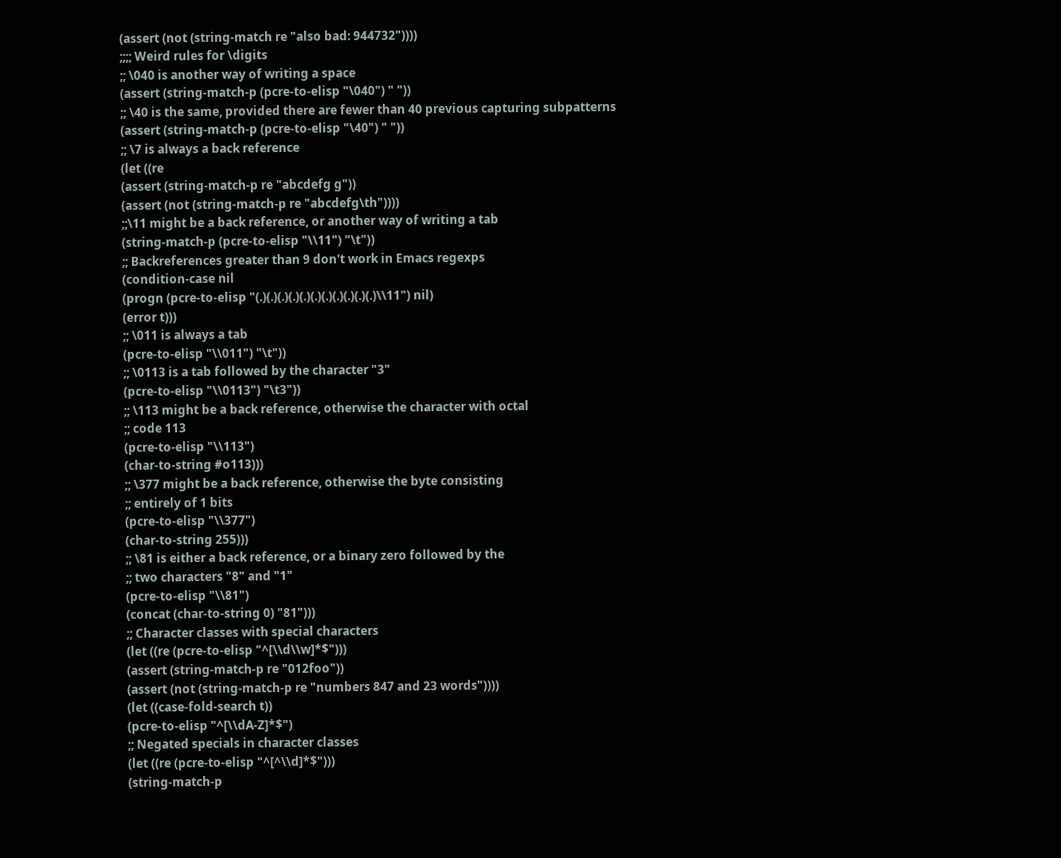(assert (not (string-match re "also bad: 944732"))))
;;;; Weird rules for \digits
;; \040 is another way of writing a space
(assert (string-match-p (pcre-to-elisp "\040") " "))
;; \40 is the same, provided there are fewer than 40 previous capturing subpatterns
(assert (string-match-p (pcre-to-elisp "\40") " "))
;; \7 is always a back reference
(let ((re
(assert (string-match-p re "abcdefg g"))
(assert (not (string-match-p re "abcdefg\th"))))
;;\11 might be a back reference, or another way of writing a tab
(string-match-p (pcre-to-elisp "\\11") "\t"))
;; Backreferences greater than 9 don't work in Emacs regexps
(condition-case nil
(progn (pcre-to-elisp "(.)(.)(.)(.)(.)(.)(.)(.)(.)(.)(.)\\11") nil)
(error t)))
;; \011 is always a tab
(pcre-to-elisp "\\011") "\t"))
;; \0113 is a tab followed by the character "3"
(pcre-to-elisp "\\0113") "\t3"))
;; \113 might be a back reference, otherwise the character with octal
;; code 113
(pcre-to-elisp "\\113")
(char-to-string #o113)))
;; \377 might be a back reference, otherwise the byte consisting
;; entirely of 1 bits
(pcre-to-elisp "\\377")
(char-to-string 255)))
;; \81 is either a back reference, or a binary zero followed by the
;; two characters "8" and "1"
(pcre-to-elisp "\\81")
(concat (char-to-string 0) "81")))
;; Character classes with special characters
(let ((re (pcre-to-elisp "^[\\d\\w]*$")))
(assert (string-match-p re "012foo"))
(assert (not (string-match-p re "numbers 847 and 23 words"))))
(let ((case-fold-search t))
(pcre-to-elisp "^[\\dA-Z]*$")
;; Negated specials in character classes
(let ((re (pcre-to-elisp "^[^\\d]*$")))
(string-match-p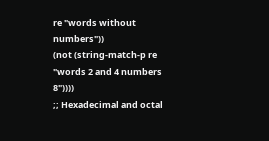re "words without numbers"))
(not (string-match-p re "words 2 and 4 numbers 8"))))
;; Hexadecimal and octal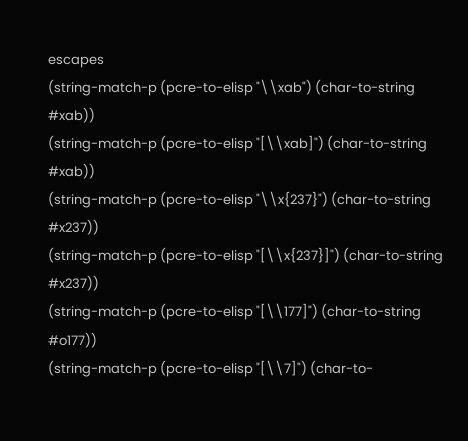escapes
(string-match-p (pcre-to-elisp "\\xab") (char-to-string #xab))
(string-match-p (pcre-to-elisp "[\\xab]") (char-to-string #xab))
(string-match-p (pcre-to-elisp "\\x{237}") (char-to-string #x237))
(string-match-p (pcre-to-elisp "[\\x{237}]") (char-to-string #x237))
(string-match-p (pcre-to-elisp "[\\177]") (char-to-string #o177))
(string-match-p (pcre-to-elisp "[\\7]") (char-to-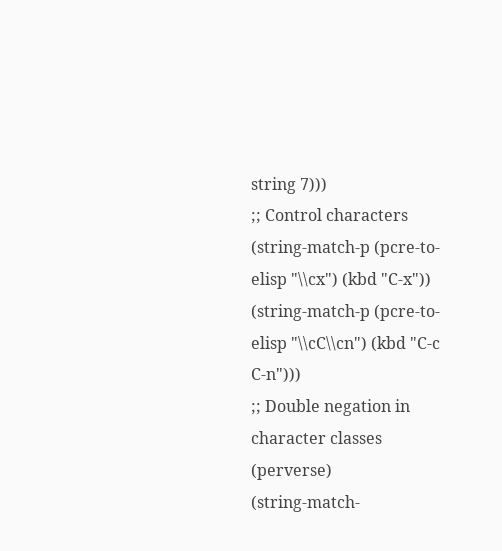string 7)))
;; Control characters
(string-match-p (pcre-to-elisp "\\cx") (kbd "C-x"))
(string-match-p (pcre-to-elisp "\\cC\\cn") (kbd "C-c C-n")))
;; Double negation in character classes (perverse)
(string-match-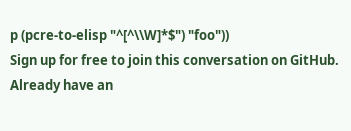p (pcre-to-elisp "^[^\\W]*$") "foo"))
Sign up for free to join this conversation on GitHub. Already have an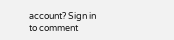account? Sign in to comment